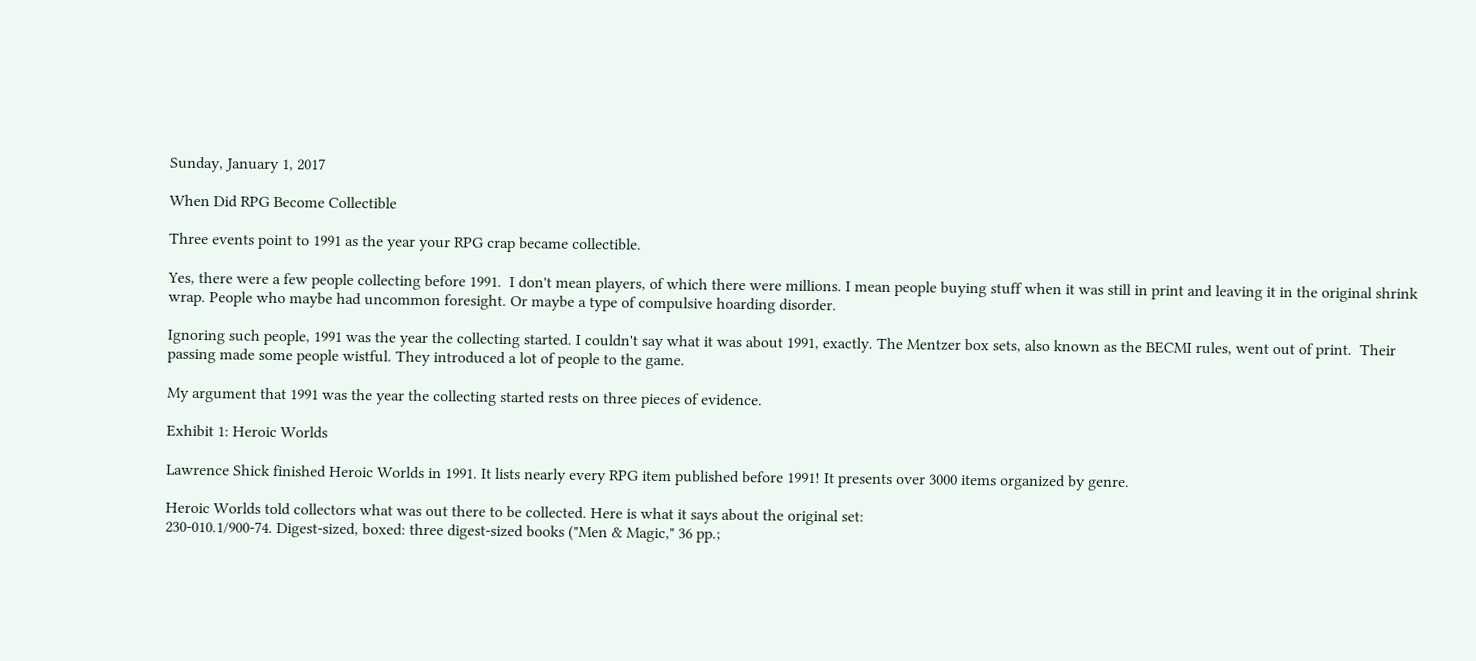Sunday, January 1, 2017

When Did RPG Become Collectible

Three events point to 1991 as the year your RPG crap became collectible.

Yes, there were a few people collecting before 1991.  I don't mean players, of which there were millions. I mean people buying stuff when it was still in print and leaving it in the original shrink wrap. People who maybe had uncommon foresight. Or maybe a type of compulsive hoarding disorder.

Ignoring such people, 1991 was the year the collecting started. I couldn't say what it was about 1991, exactly. The Mentzer box sets, also known as the BECMI rules, went out of print.  Their passing made some people wistful. They introduced a lot of people to the game.

My argument that 1991 was the year the collecting started rests on three pieces of evidence.

Exhibit 1: Heroic Worlds

Lawrence Shick finished Heroic Worlds in 1991. It lists nearly every RPG item published before 1991! It presents over 3000 items organized by genre.

Heroic Worlds told collectors what was out there to be collected. Here is what it says about the original set:
230-010.1/900-74. Digest-sized, boxed: three digest-sized books ("Men & Magic," 36 pp.;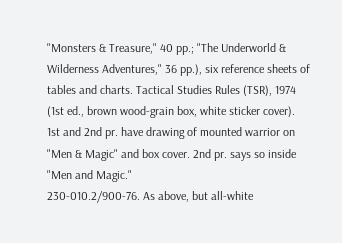"Monsters & Treasure," 40 pp.; "The Underworld & Wilderness Adventures," 36 pp.), six reference sheets of tables and charts. Tactical Studies Rules (TSR), 1974 (1st ed., brown wood-grain box, white sticker cover). 1st and 2nd pr. have drawing of mounted warrior on "Men & Magic" and box cover. 2nd pr. says so inside "Men and Magic."
230-010.2/900-76. As above, but all-white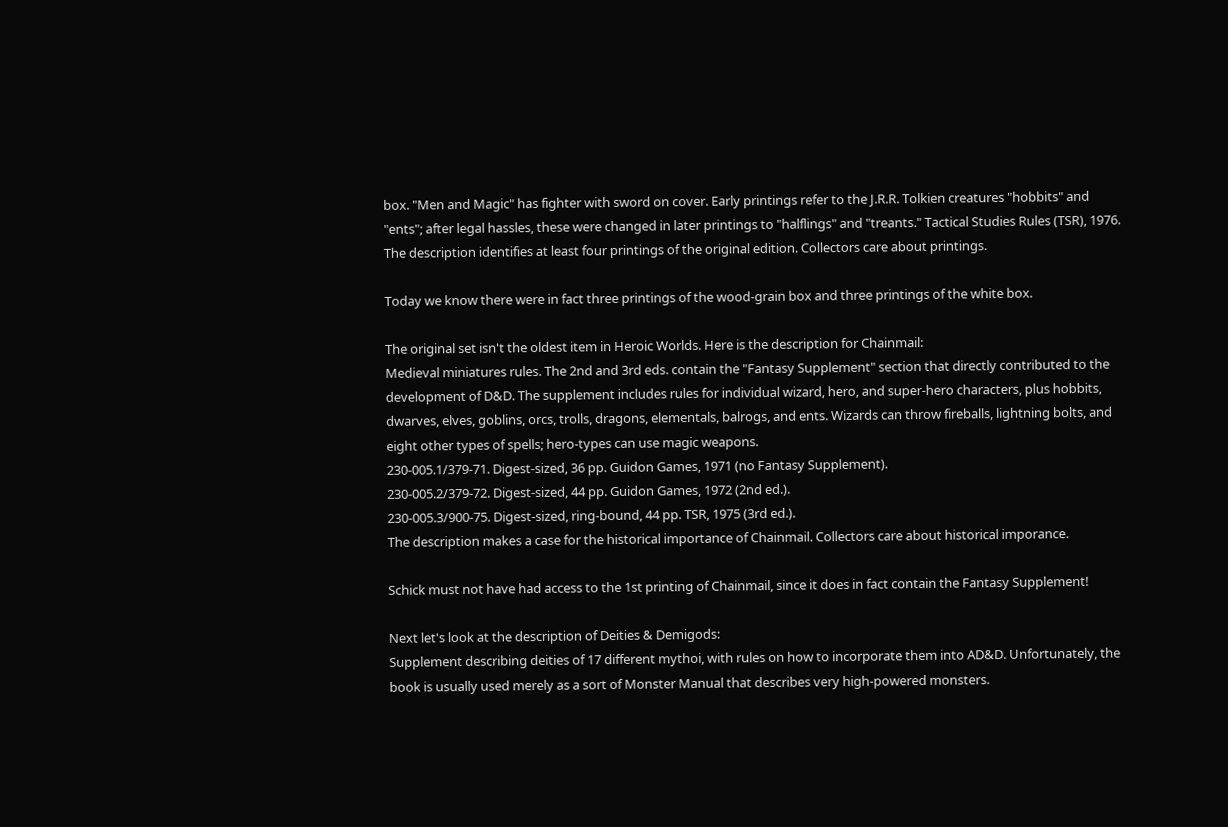box. "Men and Magic" has fighter with sword on cover. Early printings refer to the J.R.R. Tolkien creatures "hobbits" and "ents"; after legal hassles, these were changed in later printings to "halflings" and "treants." Tactical Studies Rules (TSR), 1976.
The description identifies at least four printings of the original edition. Collectors care about printings.

Today we know there were in fact three printings of the wood-grain box and three printings of the white box.

The original set isn't the oldest item in Heroic Worlds. Here is the description for Chainmail:
Medieval miniatures rules. The 2nd and 3rd eds. contain the "Fantasy Supplement" section that directly contributed to the development of D&D. The supplement includes rules for individual wizard, hero, and super-hero characters, plus hobbits, dwarves, elves, goblins, orcs, trolls, dragons, elementals, balrogs, and ents. Wizards can throw fireballs, lightning bolts, and eight other types of spells; hero-types can use magic weapons.
230-005.1/379-71. Digest-sized, 36 pp. Guidon Games, 1971 (no Fantasy Supplement).
230-005.2/379-72. Digest-sized, 44 pp. Guidon Games, 1972 (2nd ed.).
230-005.3/900-75. Digest-sized, ring-bound, 44 pp. TSR, 1975 (3rd ed.).
The description makes a case for the historical importance of Chainmail. Collectors care about historical imporance.

Schick must not have had access to the 1st printing of Chainmail, since it does in fact contain the Fantasy Supplement!

Next let's look at the description of Deities & Demigods:
Supplement describing deities of 17 different mythoi, with rules on how to incorporate them into AD&D. Unfortunately, the book is usually used merely as a sort of Monster Manual that describes very high-powered monsters.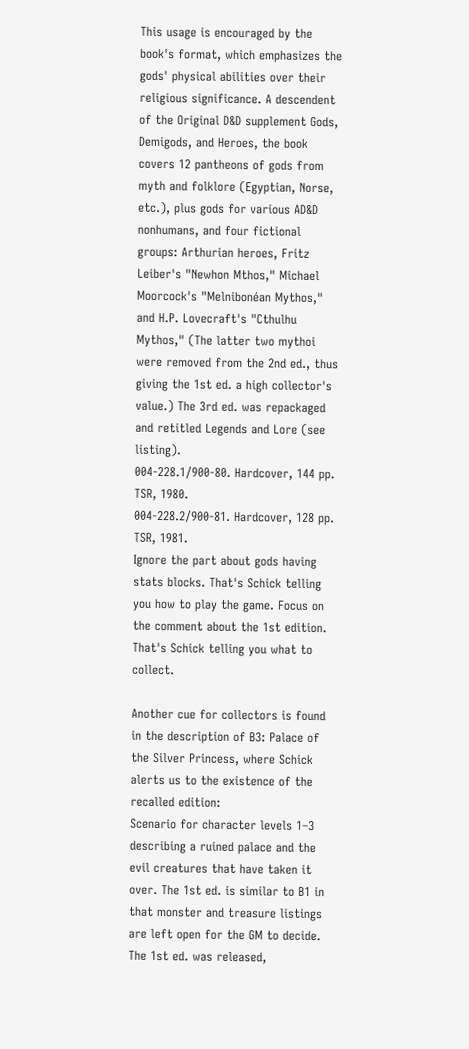This usage is encouraged by the book's format, which emphasizes the gods' physical abilities over their religious significance. A descendent of the Original D&D supplement Gods, Demigods, and Heroes, the book covers 12 pantheons of gods from myth and folklore (Egyptian, Norse, etc.), plus gods for various AD&D nonhumans, and four fictional groups: Arthurian heroes, Fritz Leiber's "Newhon Mthos," Michael Moorcock's "Melnibonéan Mythos," and H.P. Lovecraft's "Cthulhu Mythos," (The latter two mythoi were removed from the 2nd ed., thus giving the 1st ed. a high collector's value.) The 3rd ed. was repackaged and retitled Legends and Lore (see listing).
004-228.1/900-80. Hardcover, 144 pp. TSR, 1980.
004-228.2/900-81. Hardcover, 128 pp. TSR, 1981.
Ignore the part about gods having stats blocks. That's Schick telling you how to play the game. Focus on the comment about the 1st edition. That's Schick telling you what to collect.

Another cue for collectors is found in the description of B3: Palace of the Silver Princess, where Schick alerts us to the existence of the recalled edition:
Scenario for character levels 1–3 describing a ruined palace and the evil creatures that have taken it over. The 1st ed. is similar to B1 in that monster and treasure listings are left open for the GM to decide. The 1st ed. was released,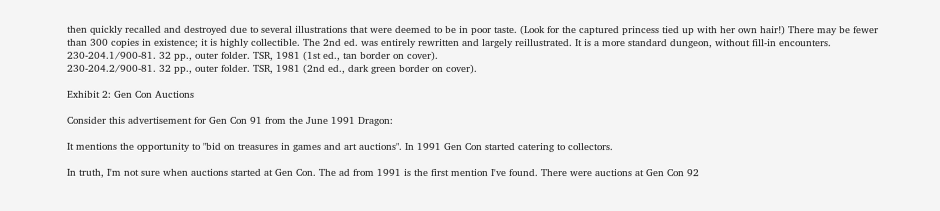then quickly recalled and destroyed due to several illustrations that were deemed to be in poor taste. (Look for the captured princess tied up with her own hair!) There may be fewer than 300 copies in existence; it is highly collectible. The 2nd ed. was entirely rewritten and largely reillustrated. It is a more standard dungeon, without fill-in encounters.
230-204.1/900-81. 32 pp., outer folder. TSR, 1981 (1st ed., tan border on cover).
230-204.2/900-81. 32 pp., outer folder. TSR, 1981 (2nd ed., dark green border on cover).

Exhibit 2: Gen Con Auctions

Consider this advertisement for Gen Con 91 from the June 1991 Dragon:

It mentions the opportunity to "bid on treasures in games and art auctions". In 1991 Gen Con started catering to collectors.

In truth, I'm not sure when auctions started at Gen Con. The ad from 1991 is the first mention I've found. There were auctions at Gen Con 92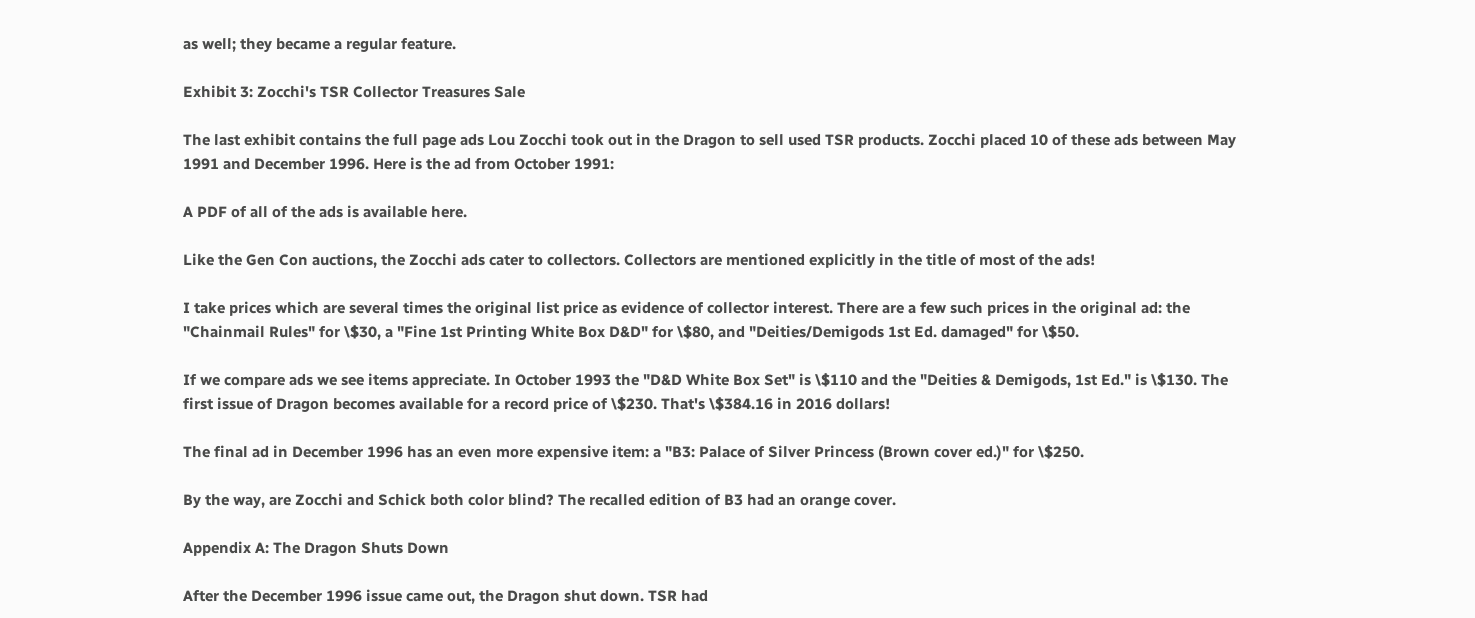as well; they became a regular feature.

Exhibit 3: Zocchi's TSR Collector Treasures Sale

The last exhibit contains the full page ads Lou Zocchi took out in the Dragon to sell used TSR products. Zocchi placed 10 of these ads between May 1991 and December 1996. Here is the ad from October 1991:

A PDF of all of the ads is available here.

Like the Gen Con auctions, the Zocchi ads cater to collectors. Collectors are mentioned explicitly in the title of most of the ads!

I take prices which are several times the original list price as evidence of collector interest. There are a few such prices in the original ad: the "Chainmail Rules" for \$30, a "Fine 1st Printing White Box D&D" for \$80, and "Deities/Demigods 1st Ed. damaged" for \$50.

If we compare ads we see items appreciate. In October 1993 the "D&D White Box Set" is \$110 and the "Deities & Demigods, 1st Ed." is \$130. The first issue of Dragon becomes available for a record price of \$230. That's \$384.16 in 2016 dollars!

The final ad in December 1996 has an even more expensive item: a "B3: Palace of Silver Princess (Brown cover ed.)" for \$250.

By the way, are Zocchi and Schick both color blind? The recalled edition of B3 had an orange cover.

Appendix A: The Dragon Shuts Down

After the December 1996 issue came out, the Dragon shut down. TSR had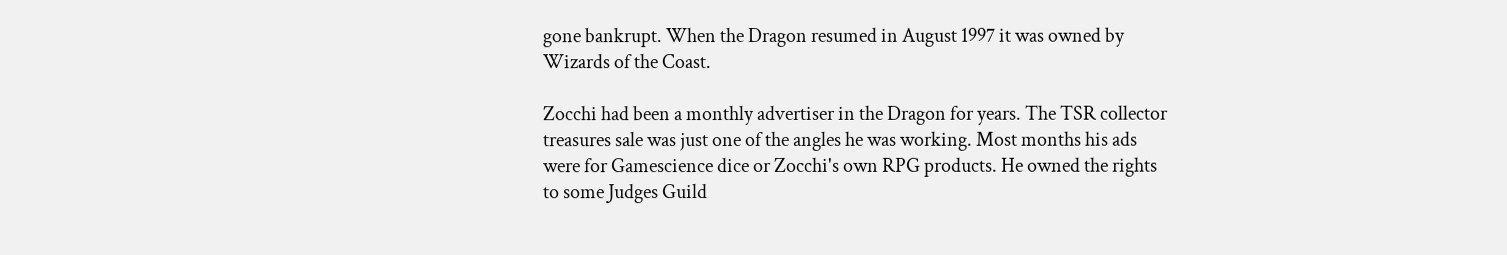gone bankrupt. When the Dragon resumed in August 1997 it was owned by Wizards of the Coast.

Zocchi had been a monthly advertiser in the Dragon for years. The TSR collector treasures sale was just one of the angles he was working. Most months his ads were for Gamescience dice or Zocchi's own RPG products. He owned the rights to some Judges Guild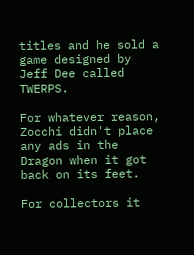titles and he sold a game designed by Jeff Dee called TWERPS.

For whatever reason, Zocchi didn't place any ads in the Dragon when it got back on its feet.

For collectors it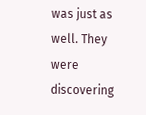was just as well. They were discovering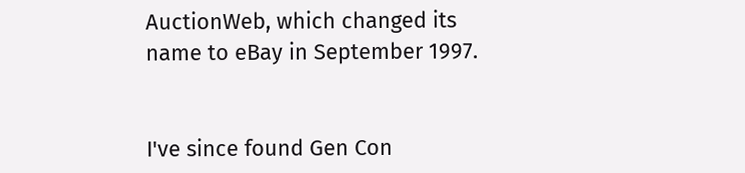AuctionWeb, which changed its name to eBay in September 1997.


I've since found Gen Con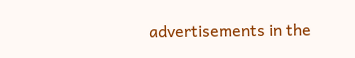advertisements in the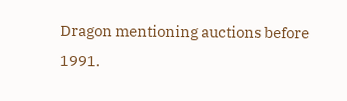Dragon mentioning auctions before 1991.